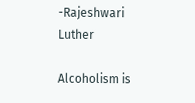-Rajeshwari Luther

Alcoholism is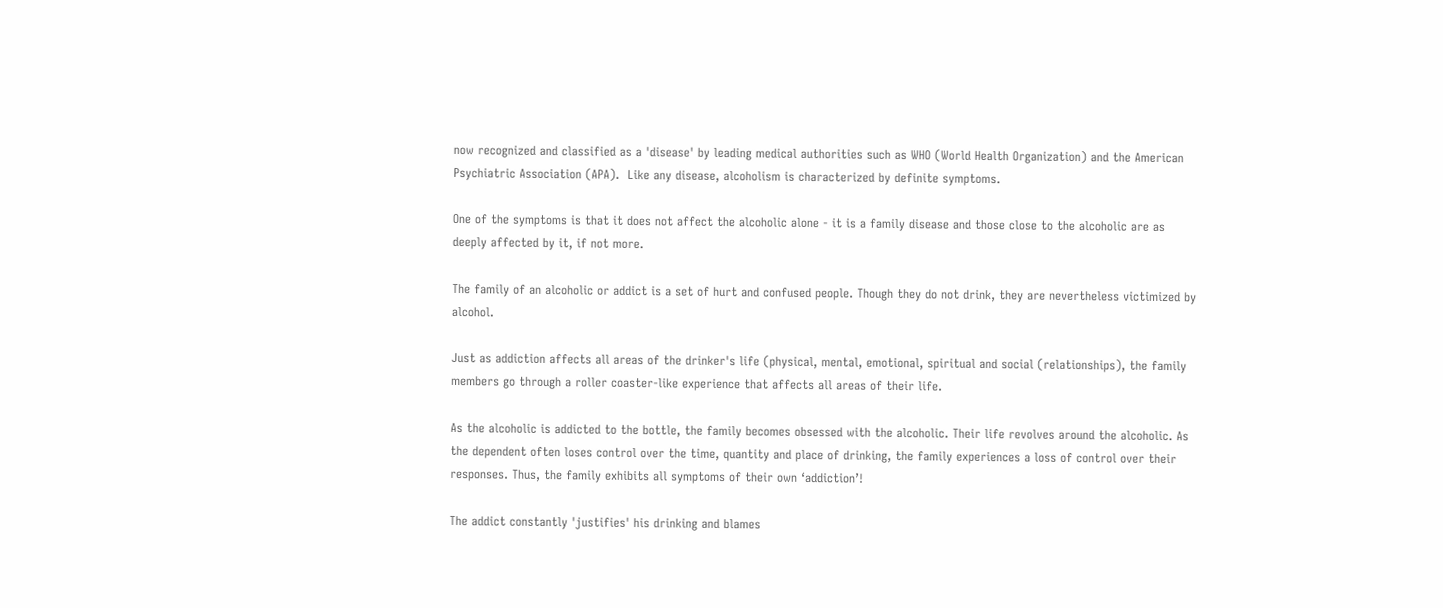now recognized and classified as a 'disease' by leading medical authorities such as WHO (World Health Organization) and the American Psychiatric Association (APA).  Like any disease, alcoholism is characterized by definite symptoms.

One of the symptoms is that it does not affect the alcoholic alone - it is a family disease and those close to the alcoholic are as deeply affected by it, if not more.

The family of an alcoholic or addict is a set of hurt and confused people. Though they do not drink, they are nevertheless victimized by alcohol.

Just as addiction affects all areas of the drinker's life (physical, mental, emotional, spiritual and social (relationships), the family members go through a roller coaster-like experience that affects all areas of their life.

As the alcoholic is addicted to the bottle, the family becomes obsessed with the alcoholic. Their life revolves around the alcoholic. As the dependent often loses control over the time, quantity and place of drinking, the family experiences a loss of control over their responses. Thus, the family exhibits all symptoms of their own ‘addiction’!

The addict constantly 'justifies' his drinking and blames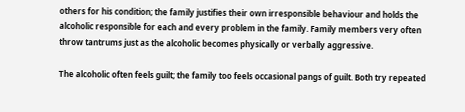others for his condition; the family justifies their own irresponsible behaviour and holds the alcoholic responsible for each and every problem in the family. Family members very often throw tantrums just as the alcoholic becomes physically or verbally aggressive.

The alcoholic often feels guilt; the family too feels occasional pangs of guilt. Both try repeated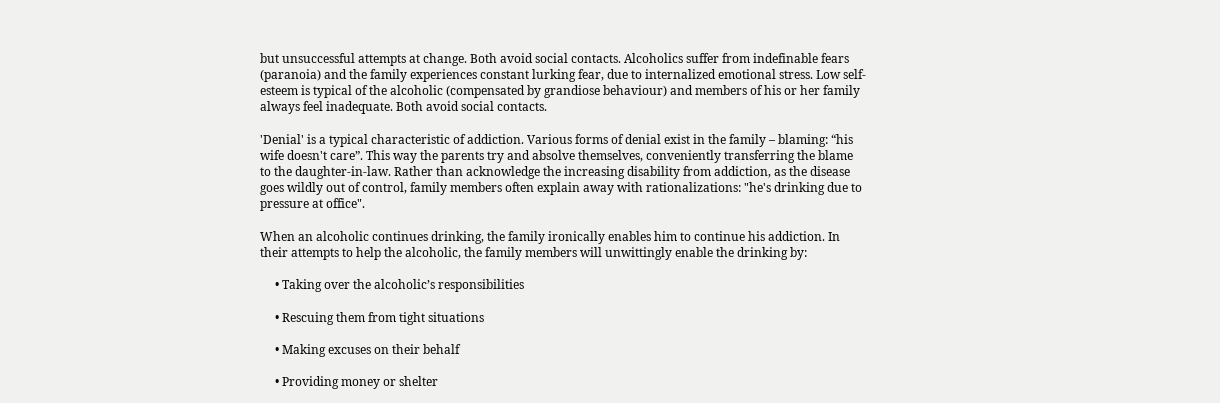but unsuccessful attempts at change. Both avoid social contacts. Alcoholics suffer from indefinable fears (paranoia) and the family experiences constant lurking fear, due to internalized emotional stress. Low self-esteem is typical of the alcoholic (compensated by grandiose behaviour) and members of his or her family always feel inadequate. Both avoid social contacts.

'Denial' is a typical characteristic of addiction. Various forms of denial exist in the family – blaming: “his wife doesn't care”. This way the parents try and absolve themselves, conveniently transferring the blame to the daughter-in-law. Rather than acknowledge the increasing disability from addiction, as the disease goes wildly out of control, family members often explain away with rationalizations: "he's drinking due to pressure at office".

When an alcoholic continues drinking, the family ironically enables him to continue his addiction. In their attempts to help the alcoholic, the family members will unwittingly enable the drinking by:

     • Taking over the alcoholic’s responsibilities

     • Rescuing them from tight situations

     • Making excuses on their behalf

     • Providing money or shelter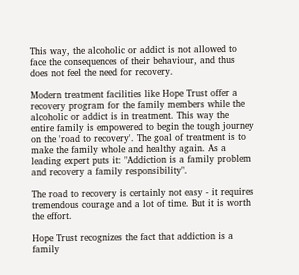This way, the alcoholic or addict is not allowed to face the consequences of their behaviour, and thus does not feel the need for recovery.

Modern treatment facilities like Hope Trust offer a recovery program for the family members while the alcoholic or addict is in treatment. This way the entire family is empowered to begin the tough journey on the 'road to recovery'. The goal of treatment is to make the family whole and healthy again. As a leading expert puts it: "Addiction is a family problem and recovery a family responsibility".

The road to recovery is certainly not easy - it requires tremendous courage and a lot of time. But it is worth the effort.

Hope Trust recognizes the fact that addiction is a family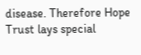disease. Therefore Hope Trust lays special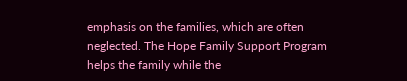emphasis on the families, which are often neglected. The Hope Family Support Program helps the family while the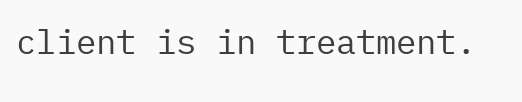client is in treatment.